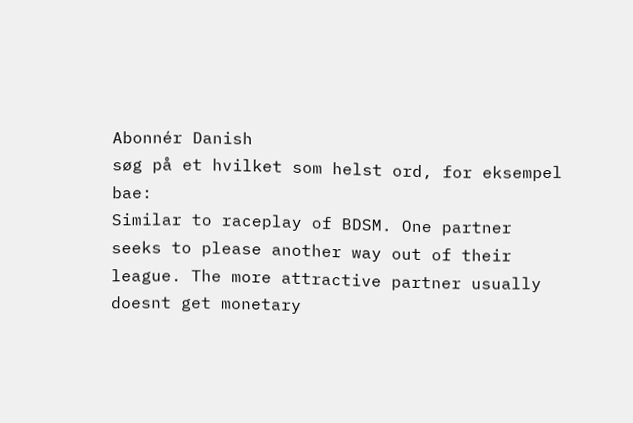Abonnér Danish
søg på et hvilket som helst ord, for eksempel bae:
Similar to raceplay of BDSM. One partner seeks to please another way out of their league. The more attractive partner usually doesnt get monetary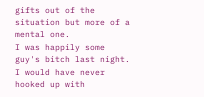gifts out of the situation but more of a mental one.
I was happily some guy's bitch last night. I would have never hooked up with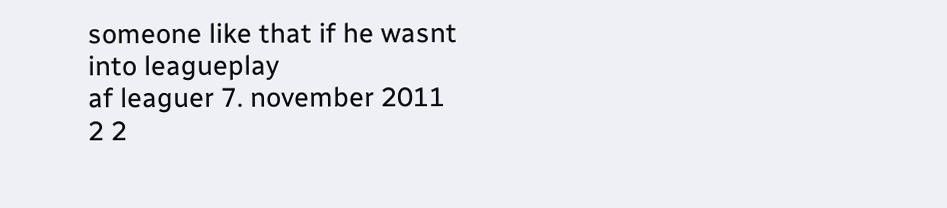someone like that if he wasnt into leagueplay
af leaguer 7. november 2011
2 2